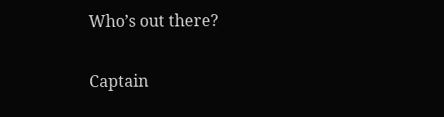Who’s out there?

Captain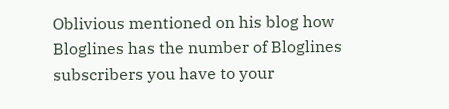Oblivious mentioned on his blog how Bloglines has the number of Bloglines subscribers you have to your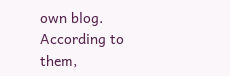own blog. According to them,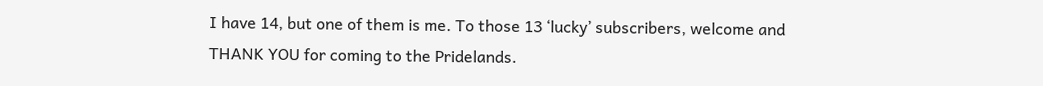I have 14, but one of them is me. To those 13 ‘lucky’ subscribers, welcome and THANK YOU for coming to the Pridelands.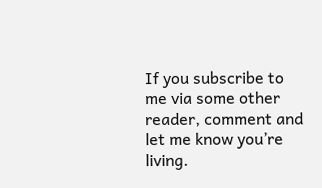If you subscribe to me via some other reader, comment and let me know you’re living.